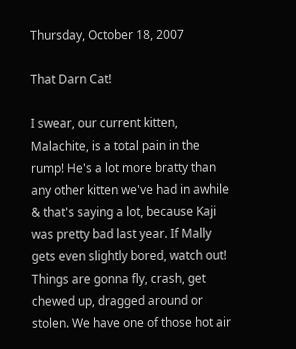Thursday, October 18, 2007

That Darn Cat!

I swear, our current kitten, Malachite, is a total pain in the rump! He's a lot more bratty than any other kitten we've had in awhile & that's saying a lot, because Kaji was pretty bad last year. If Mally gets even slightly bored, watch out! Things are gonna fly, crash, get chewed up, dragged around or stolen. We have one of those hot air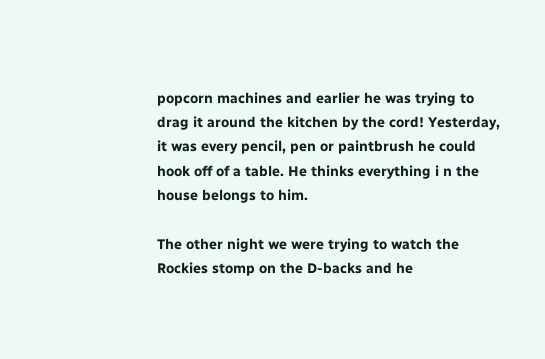popcorn machines and earlier he was trying to drag it around the kitchen by the cord! Yesterday, it was every pencil, pen or paintbrush he could hook off of a table. He thinks everything i n the house belongs to him.

The other night we were trying to watch the Rockies stomp on the D-backs and he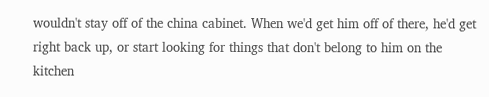wouldn't stay off of the china cabinet. When we'd get him off of there, he'd get right back up, or start looking for things that don't belong to him on the kitchen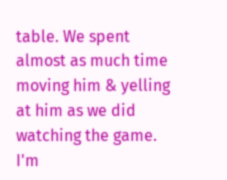table. We spent almost as much time moving him & yelling at him as we did watching the game. I'm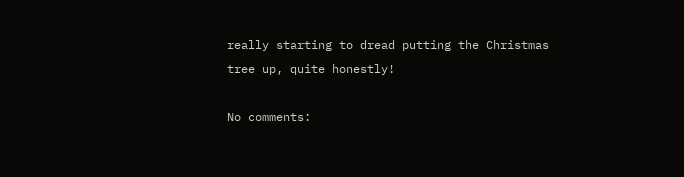really starting to dread putting the Christmas tree up, quite honestly!

No comments: